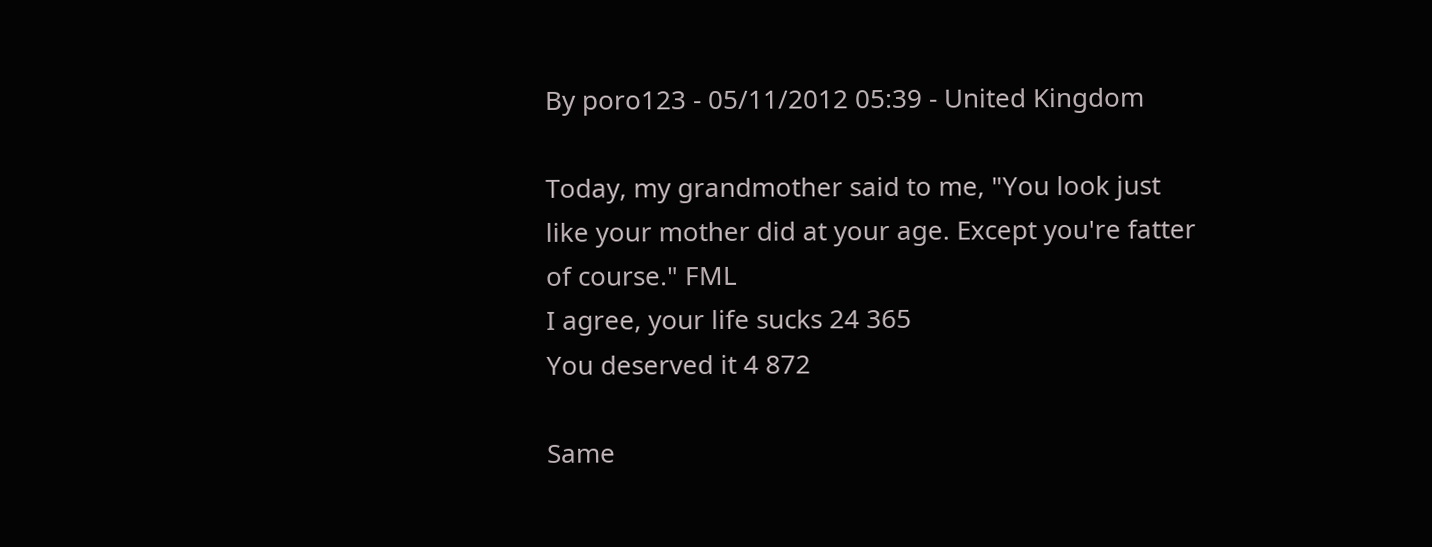By poro123 - 05/11/2012 05:39 - United Kingdom

Today, my grandmother said to me, "You look just like your mother did at your age. Except you're fatter of course." FML
I agree, your life sucks 24 365
You deserved it 4 872

Same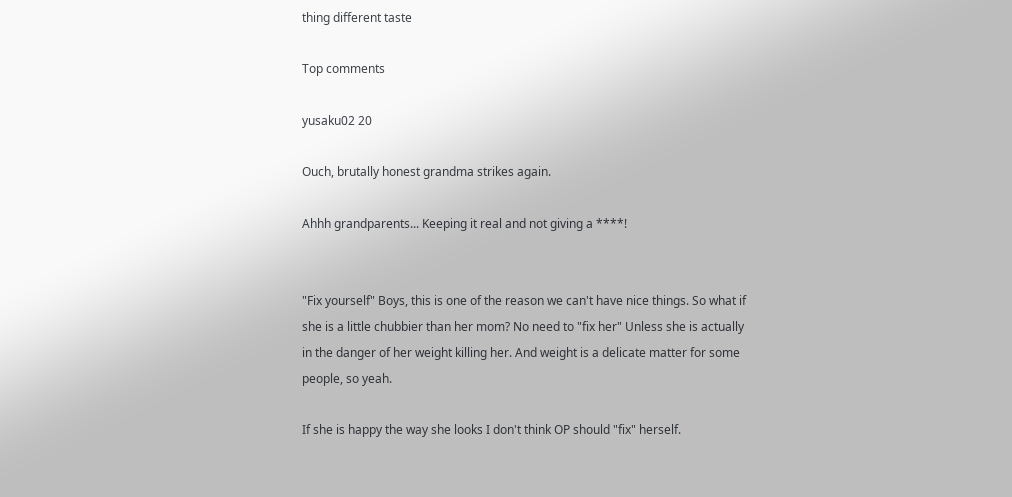thing different taste

Top comments

yusaku02 20

Ouch, brutally honest grandma strikes again.

Ahhh grandparents... Keeping it real and not giving a ****!


"Fix yourself" Boys, this is one of the reason we can't have nice things. So what if she is a little chubbier than her mom? No need to "fix her" Unless she is actually in the danger of her weight killing her. And weight is a delicate matter for some people, so yeah.

If she is happy the way she looks I don't think OP should "fix" herself.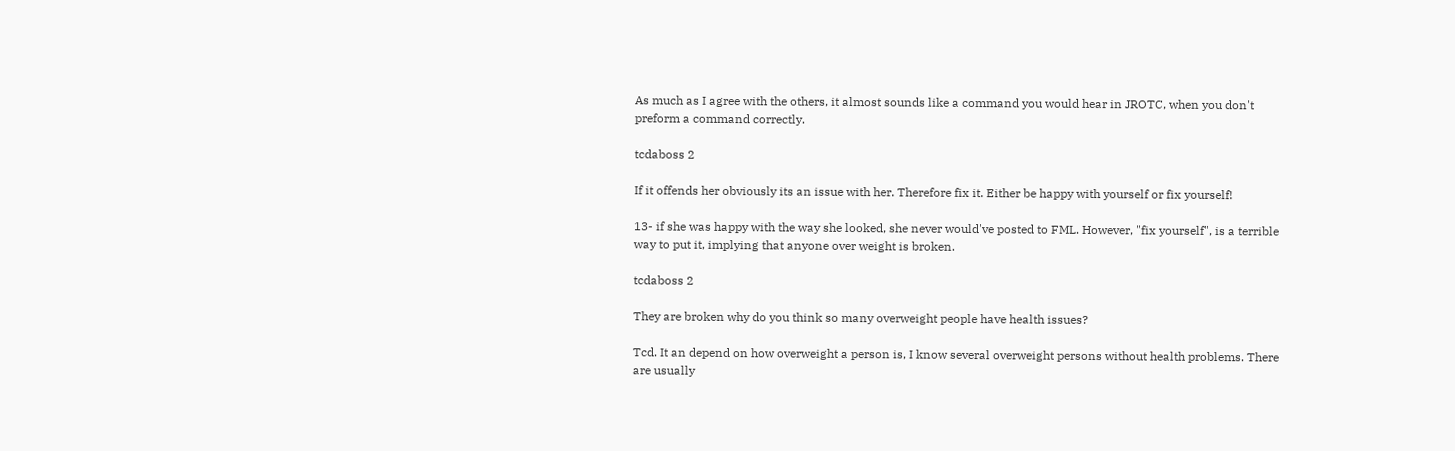As much as I agree with the others, it almost sounds like a command you would hear in JROTC, when you don't preform a command correctly.

tcdaboss 2

If it offends her obviously its an issue with her. Therefore fix it. Either be happy with yourself or fix yourself!

13- if she was happy with the way she looked, she never would've posted to FML. However, "fix yourself", is a terrible way to put it, implying that anyone over weight is broken.

tcdaboss 2

They are broken why do you think so many overweight people have health issues?

Tcd. It an depend on how overweight a person is, I know several overweight persons without health problems. There are usually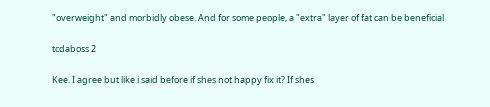"overweight" and morbidly obese. And for some people, a "extra" layer of fat can be beneficial

tcdaboss 2

Kee. I agree but like i said before if shes not happy fix it? If shes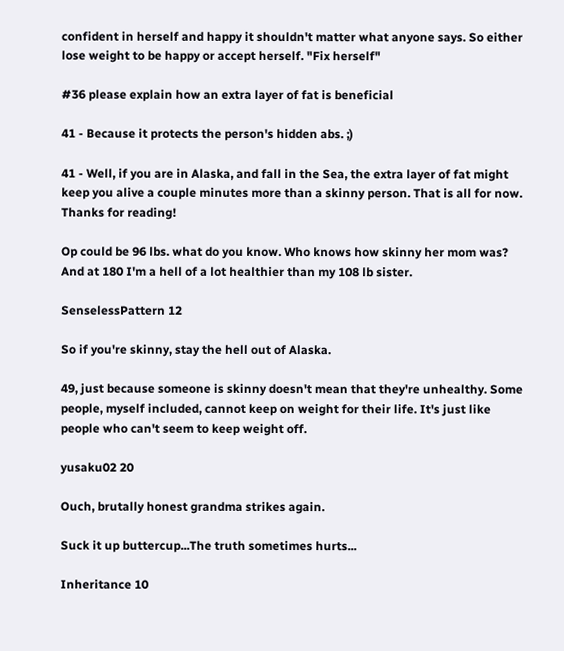confident in herself and happy it shouldn't matter what anyone says. So either lose weight to be happy or accept herself. "Fix herself"

#36 please explain how an extra layer of fat is beneficial

41 - Because it protects the person's hidden abs. ;)

41 - Well, if you are in Alaska, and fall in the Sea, the extra layer of fat might keep you alive a couple minutes more than a skinny person. That is all for now. Thanks for reading!

Op could be 96 lbs. what do you know. Who knows how skinny her mom was? And at 180 I'm a hell of a lot healthier than my 108 lb sister.

SenselessPattern 12

So if you're skinny, stay the hell out of Alaska.

49, just because someone is skinny doesn't mean that they're unhealthy. Some people, myself included, cannot keep on weight for their life. It's just like people who can't seem to keep weight off.

yusaku02 20

Ouch, brutally honest grandma strikes again.

Suck it up buttercup...The truth sometimes hurts...

Inheritance 10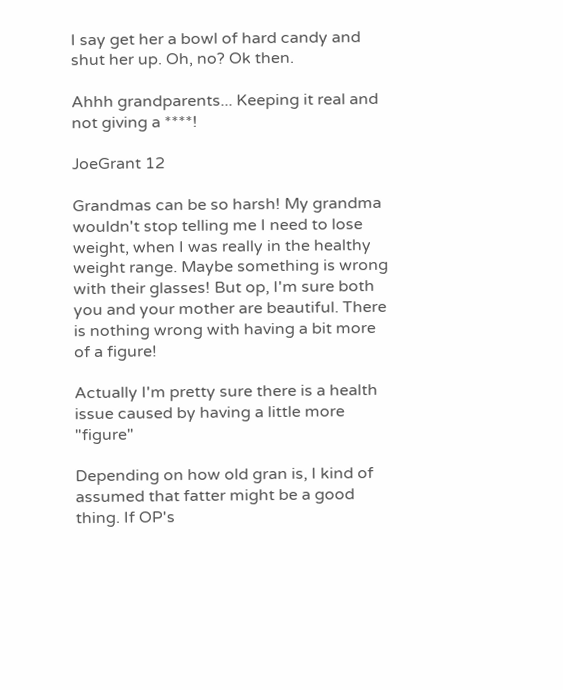I say get her a bowl of hard candy and shut her up. Oh, no? Ok then.

Ahhh grandparents... Keeping it real and not giving a ****!

JoeGrant 12

Grandmas can be so harsh! My grandma wouldn't stop telling me I need to lose weight, when I was really in the healthy weight range. Maybe something is wrong with their glasses! But op, I'm sure both you and your mother are beautiful. There is nothing wrong with having a bit more of a figure!

Actually I'm pretty sure there is a health issue caused by having a little more "figure"

Depending on how old gran is, I kind of assumed that fatter might be a good thing. If OP's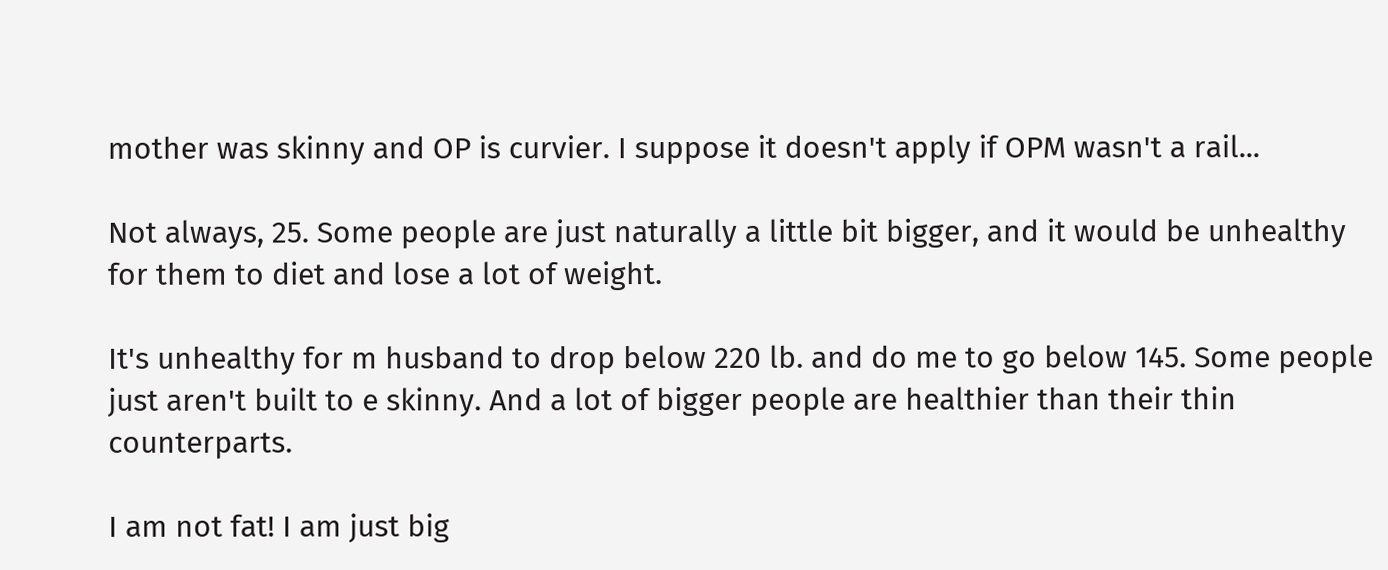mother was skinny and OP is curvier. I suppose it doesn't apply if OPM wasn't a rail...

Not always, 25. Some people are just naturally a little bit bigger, and it would be unhealthy for them to diet and lose a lot of weight.

It's unhealthy for m husband to drop below 220 lb. and do me to go below 145. Some people just aren't built to e skinny. And a lot of bigger people are healthier than their thin counterparts.

I am not fat! I am just big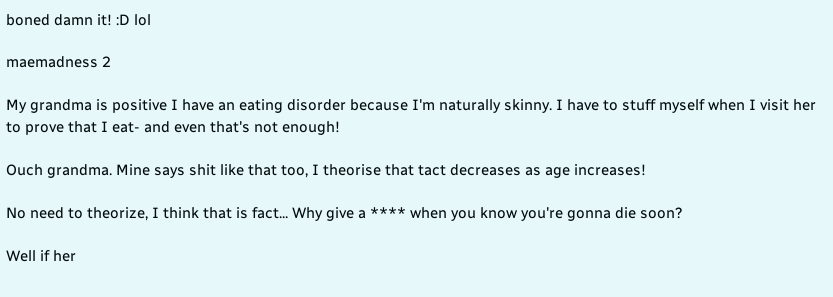boned damn it! :D lol

maemadness 2

My grandma is positive I have an eating disorder because I'm naturally skinny. I have to stuff myself when I visit her to prove that I eat- and even that's not enough!

Ouch grandma. Mine says shit like that too, I theorise that tact decreases as age increases!

No need to theorize, I think that is fact... Why give a **** when you know you're gonna die soon?

Well if her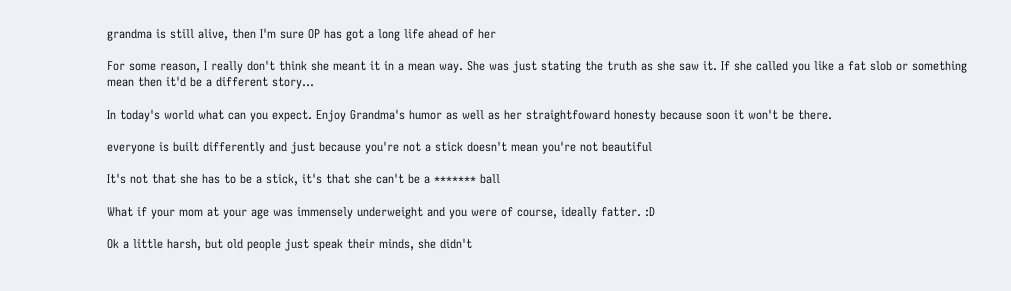grandma is still alive, then I'm sure OP has got a long life ahead of her

For some reason, I really don't think she meant it in a mean way. She was just stating the truth as she saw it. If she called you like a fat slob or something mean then it'd be a different story...

In today's world what can you expect. Enjoy Grandma's humor as well as her straightfoward honesty because soon it won't be there.

everyone is built differently and just because you're not a stick doesn't mean you're not beautiful

It's not that she has to be a stick, it's that she can't be a ******* ball

What if your mom at your age was immensely underweight and you were of course, ideally fatter. :D

Ok a little harsh, but old people just speak their minds, she didn't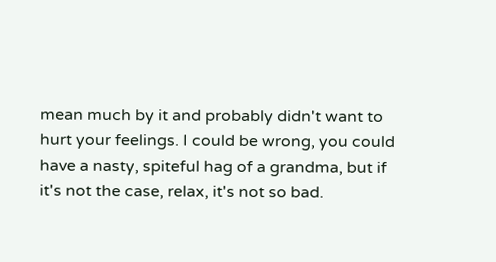mean much by it and probably didn't want to hurt your feelings. I could be wrong, you could have a nasty, spiteful hag of a grandma, but if it's not the case, relax, it's not so bad.